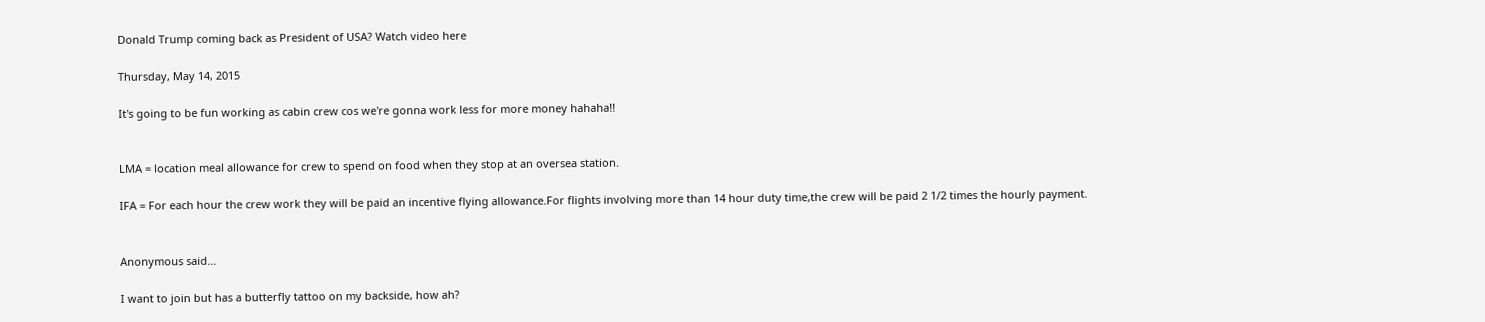Donald Trump coming back as President of USA? Watch video here

Thursday, May 14, 2015

It's going to be fun working as cabin crew cos we're gonna work less for more money hahaha!!


LMA = location meal allowance for crew to spend on food when they stop at an oversea station.

IFA = For each hour the crew work they will be paid an incentive flying allowance.For flights involving more than 14 hour duty time,the crew will be paid 2 1/2 times the hourly payment.


Anonymous said...

I want to join but has a butterfly tattoo on my backside, how ah?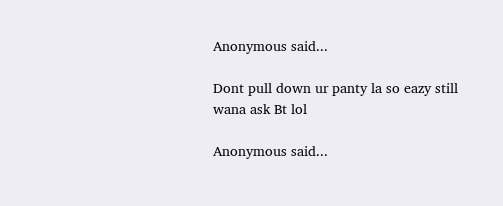Anonymous said...

Dont pull down ur panty la so eazy still wana ask Bt lol

Anonymous said...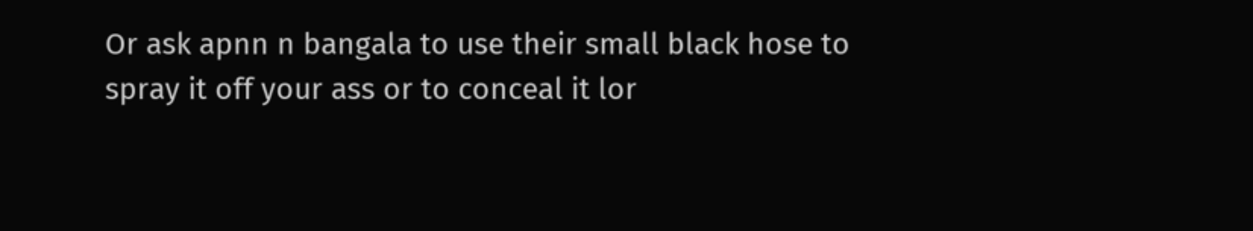Or ask apnn n bangala to use their small black hose to spray it off your ass or to conceal it lor